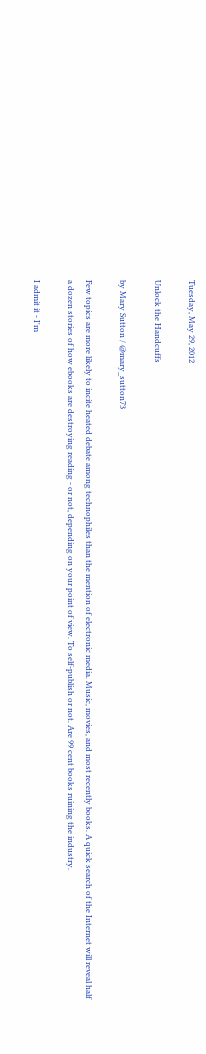Tuesday, May 29, 2012

Unlock the Handcuffs

by Mary Sutton / @mary_sutton73

Few topics are more likely to incite heated debate among technophiles than the mention of electronic media. Music, movies, and most recently books. A quick search of the Internet will reveal half a dozen stories of how ebooks are destroying reading - or not, depending on your point of view. To self-publish or not. Are 99 cent books ruining the industry.

I admit it - I'm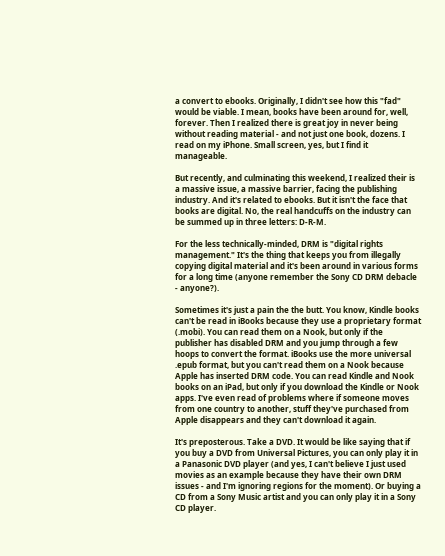a convert to ebooks. Originally, I didn't see how this "fad" would be viable. I mean, books have been around for, well, forever. Then I realized there is great joy in never being without reading material - and not just one book, dozens. I read on my iPhone. Small screen, yes, but I find it manageable.

But recently, and culminating this weekend, I realized their is a massive issue, a massive barrier, facing the publishing industry. And it's related to ebooks. But it isn't the face that books are digital. No, the real handcuffs on the industry can be summed up in three letters: D-R-M.

For the less technically-minded, DRM is "digital rights management." It's the thing that keeps you from illegally copying digital material and it's been around in various forms for a long time (anyone remember the Sony CD DRM debacle - anyone?).

Sometimes it's just a pain the the butt. You know, Kindle books can't be read in iBooks because they use a proprietary format (.mobi). You can read them on a Nook, but only if the publisher has disabled DRM and you jump through a few hoops to convert the format. iBooks use the more universal .epub format, but you can't read them on a Nook because Apple has inserted DRM code. You can read Kindle and Nook books on an iPad, but only if you download the Kindle or Nook apps. I've even read of problems where if someone moves from one country to another, stuff they've purchased from Apple disappears and they can't download it again.

It's preposterous. Take a DVD. It would be like saying that if you buy a DVD from Universal Pictures, you can only play it in a Panasonic DVD player (and yes, I can't believe I just used movies as an example because they have their own DRM issues - and I'm ignoring regions for the moment). Or buying a CD from a Sony Music artist and you can only play it in a Sony CD player.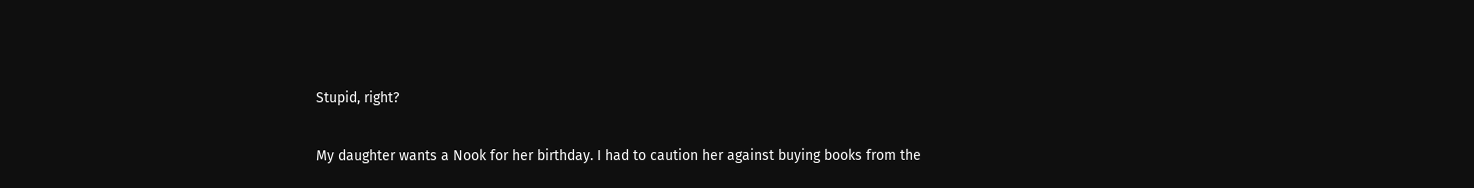Stupid, right?

My daughter wants a Nook for her birthday. I had to caution her against buying books from the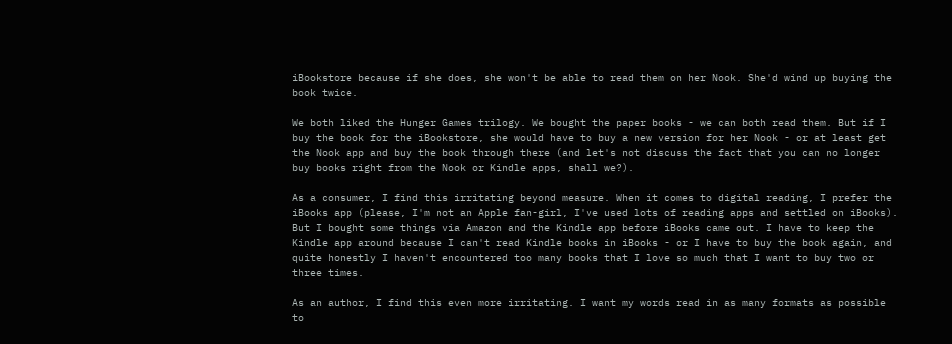iBookstore because if she does, she won't be able to read them on her Nook. She'd wind up buying the book twice.

We both liked the Hunger Games trilogy. We bought the paper books - we can both read them. But if I buy the book for the iBookstore, she would have to buy a new version for her Nook - or at least get the Nook app and buy the book through there (and let's not discuss the fact that you can no longer buy books right from the Nook or Kindle apps, shall we?).

As a consumer, I find this irritating beyond measure. When it comes to digital reading, I prefer the iBooks app (please, I'm not an Apple fan-girl, I've used lots of reading apps and settled on iBooks). But I bought some things via Amazon and the Kindle app before iBooks came out. I have to keep the Kindle app around because I can't read Kindle books in iBooks - or I have to buy the book again, and quite honestly I haven't encountered too many books that I love so much that I want to buy two or three times.

As an author, I find this even more irritating. I want my words read in as many formats as possible to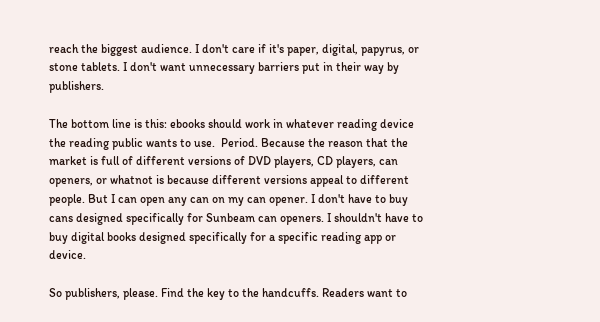reach the biggest audience. I don't care if it's paper, digital, papyrus, or stone tablets. I don't want unnecessary barriers put in their way by publishers.

The bottom line is this: ebooks should work in whatever reading device the reading public wants to use.  Period. Because the reason that the market is full of different versions of DVD players, CD players, can openers, or whatnot is because different versions appeal to different people. But I can open any can on my can opener. I don't have to buy cans designed specifically for Sunbeam can openers. I shouldn't have to buy digital books designed specifically for a specific reading app or device.

So publishers, please. Find the key to the handcuffs. Readers want to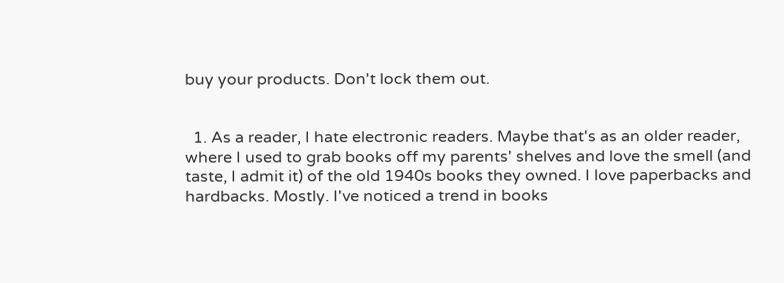buy your products. Don't lock them out.


  1. As a reader, I hate electronic readers. Maybe that's as an older reader, where I used to grab books off my parents' shelves and love the smell (and taste, I admit it) of the old 1940s books they owned. I love paperbacks and hardbacks. Mostly. I've noticed a trend in books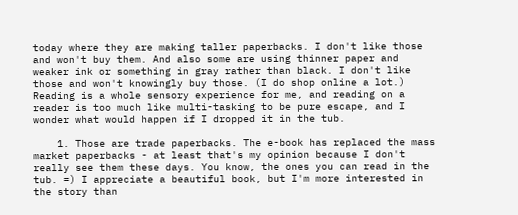today where they are making taller paperbacks. I don't like those and won't buy them. And also some are using thinner paper and weaker ink or something in gray rather than black. I don't like those and won't knowingly buy those. (I do shop online a lot.) Reading is a whole sensory experience for me, and reading on a reader is too much like multi-tasking to be pure escape, and I wonder what would happen if I dropped it in the tub.

    1. Those are trade paperbacks. The e-book has replaced the mass market paperbacks - at least that's my opinion because I don't really see them these days. You know, the ones you can read in the tub. =) I appreciate a beautiful book, but I'm more interested in the story than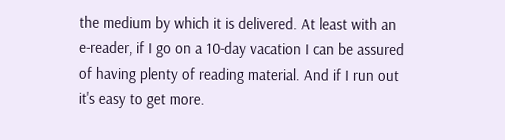the medium by which it is delivered. At least with an e-reader, if I go on a 10-day vacation I can be assured of having plenty of reading material. And if I run out it's easy to get more.